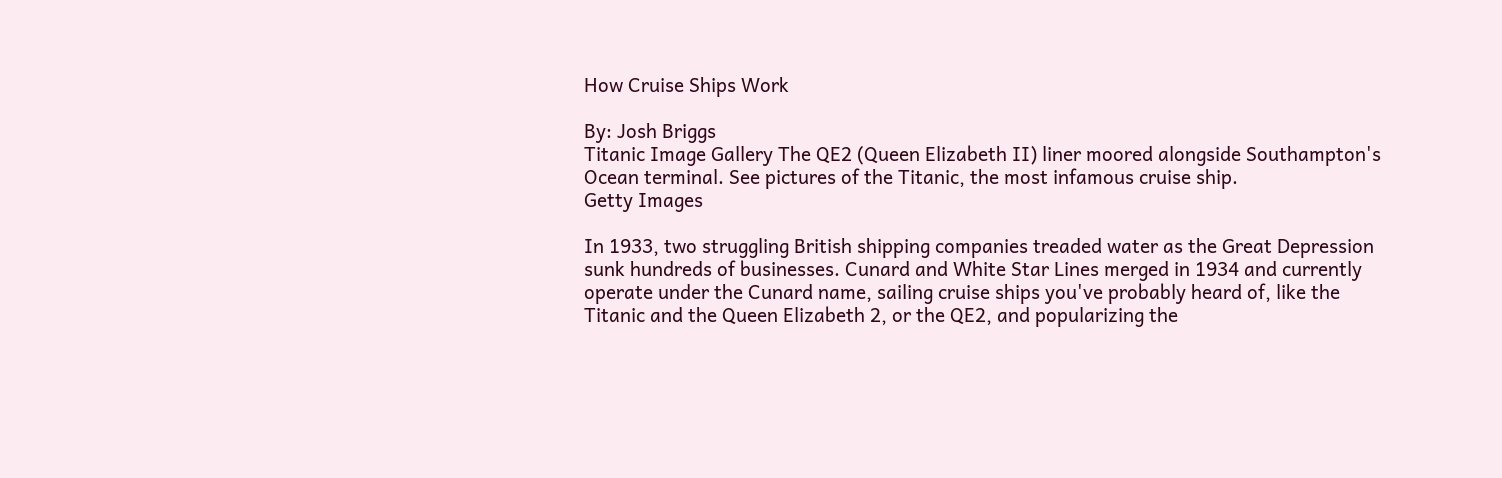How Cruise Ships Work

By: Josh Briggs
Titanic Image Gallery The QE2 (Queen Elizabeth II) liner moored alongside Southampton's Ocean terminal. See pictures of the Titanic, the most infamous cruise ship.
Getty Images

In 1933, two struggling British shipping companies treaded water as the Great Depression sunk hundreds of businesses. Cunard and White Star Lines merged in 1934 and currently operate under the Cunard name, sailing cruise ships you've probably heard of, like the Titanic and the Queen Elizabeth 2, or the QE2, and popularizing the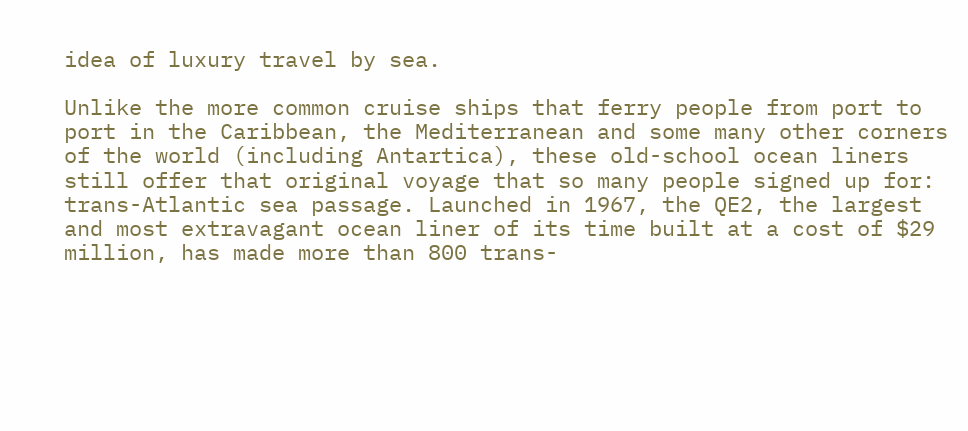idea of luxury travel by sea.

Unlike the more common cruise ships that ferry people from port to port in the Caribbean, the Mediterranean and some many other corners of the world (including Antartica), these old-school ocean liners still offer that original voyage that so many people signed up for: trans-Atlantic sea passage. Launched in 1967, the QE2, the largest and most extravagant ocean liner of its time built at a cost of $29 million, has made more than 800 trans-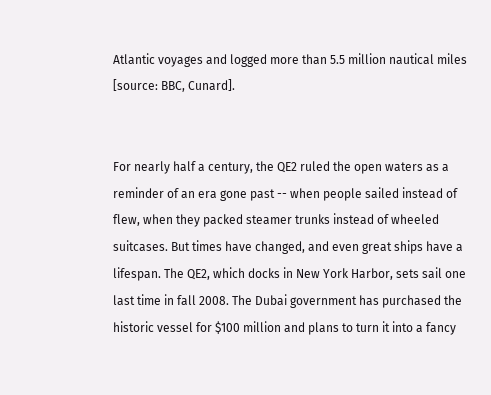Atlantic voyages and logged more than 5.5 million nautical miles [source: BBC, Cunard].


For nearly half a century, the QE2 ruled the open waters as a reminder of an era gone past -- when people sailed instead of flew, when they packed steamer trunks instead of wheeled suitcases. But times have changed, and even great ships have a lifespan. The QE2, which docks in New York Harbor, sets sail one last time in fall 2008. The Dubai government has purchased the historic vessel for $100 million and plans to turn it into a fancy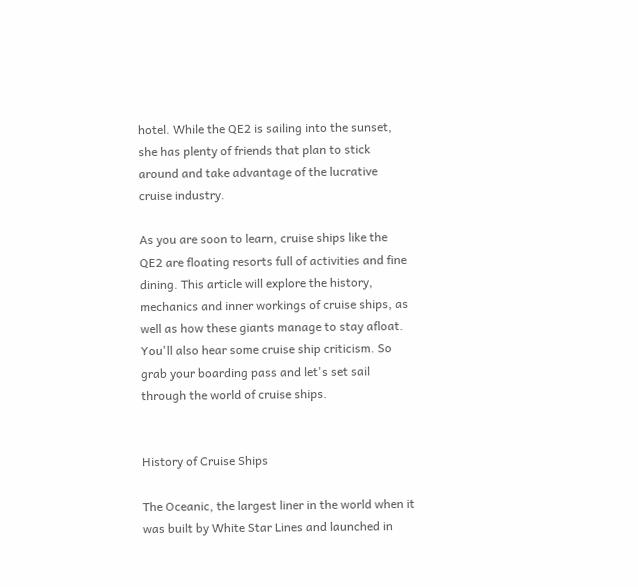hotel. While the QE2 is sailing into the sunset, she has plenty of friends that plan to stick around and take advantage of the lucrative cruise industry.

As you are soon to learn, cruise ships like the QE2 are floating resorts full of activities and fine dining. This article will explore the history, mechanics and inner workings of cruise ships, as well as how these giants manage to stay afloat. You'll also hear some cruise ship criticism. So grab your boarding pass and let's set sail through the world of cruise ships.


History of Cruise Ships

The Oceanic, the largest liner in the world when it was built by White Star Lines and launched in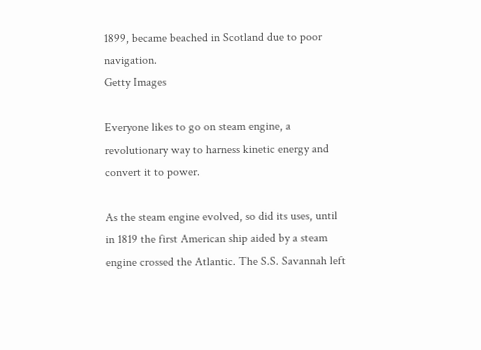1899, became beached in Scotland due to poor navigation.
Getty Images

Everyone likes to go on steam engine, a revolutionary way to harness kinetic energy and convert it to power.

As the steam engine evolved, so did its uses, until in 1819 the first American ship aided by a steam engine crossed the Atlantic. The S.S. Savannah left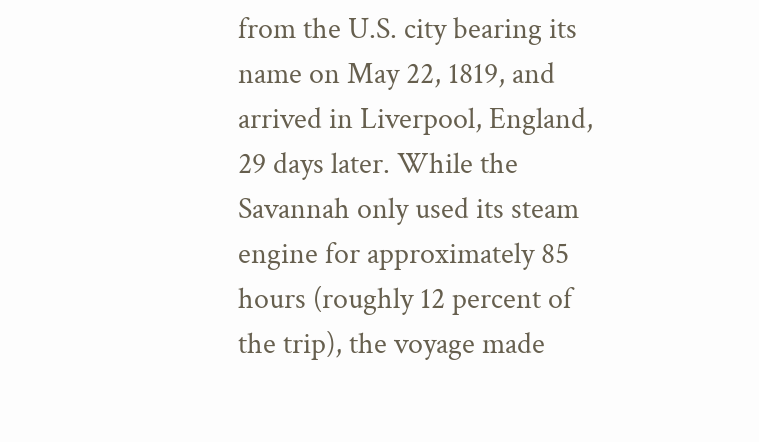from the U.S. city bearing its name on May 22, 1819, and arrived in Liverpool, England, 29 days later. While the Savannah only used its steam engine for approximately 85 hours (roughly 12 percent of the trip), the voyage made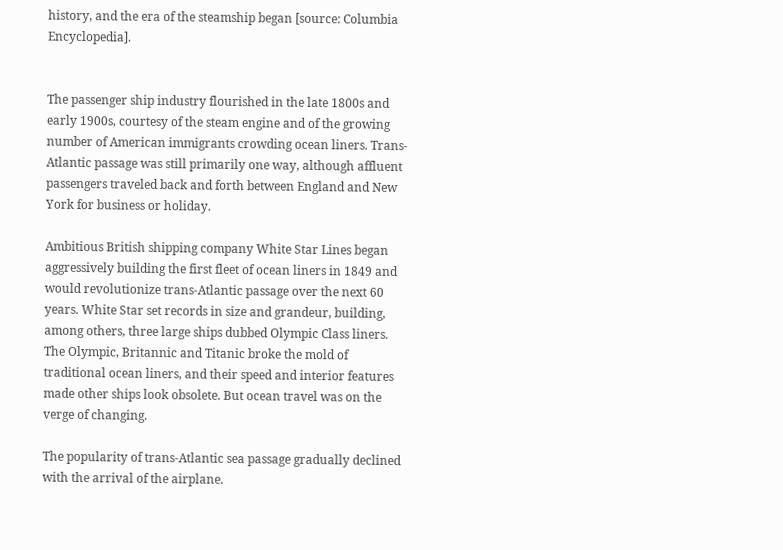history, and the era of the steamship began [source: Columbia Encyclopedia].


The passenger ship industry flourished in the late 1800s and early 1900s, courtesy of the steam engine and of the growing number of American immigrants crowding ocean liners. Trans-Atlantic passage was still primarily one way, although affluent passengers traveled back and forth between England and New York for business or holiday.

Ambitious British shipping company White Star Lines began aggressively building the first fleet of ocean liners in 1849 and would revolutionize trans-Atlantic passage over the next 60 years. White Star set records in size and grandeur, building, among others, three large ships dubbed Olympic Class liners. The Olympic, Britannic and Titanic broke the mold of traditional ocean liners, and their speed and interior features made other ships look obsolete. But ocean travel was on the verge of changing.

The popularity of trans-Atlantic sea passage gradually declined with the arrival of the airplane.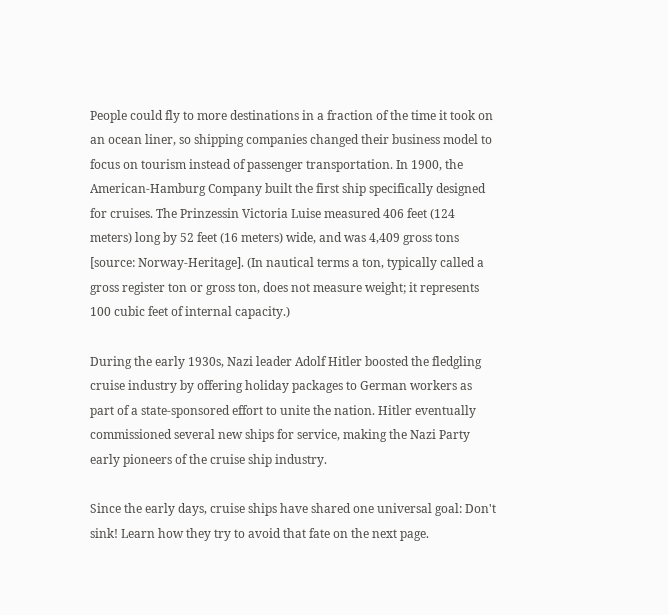People could fly to more destinations in a fraction of the time it took on an ocean liner, so shipping companies changed their business model to focus on tourism instead of passenger transportation. In 1900, the American-Hamburg Company built the first ship specifically designed for cruises. The Prinzessin Victoria Luise measured 406 feet (124 meters) long by 52 feet (16 meters) wide, and was 4,409 gross tons [source: Norway-Heritage]. (In nautical terms a ton, typically called a gross register ton or gross ton, does not measure weight; it represents 100 cubic feet of internal capacity.)

During the early 1930s, Nazi leader Adolf Hitler boosted the fledgling cruise industry by offering holiday packages to German workers as part of a state-sponsored effort to unite the nation. Hitler eventually commissioned several new ships for service, making the Nazi Party early pioneers of the cruise ship industry.

Since the early days, cruise ships have shared one universal goal: Don't sink! Learn how they try to avoid that fate on the next page.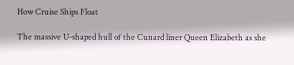How Cruise Ships Float

The massive U-shaped hull of the Cunard liner Queen Elizabeth as she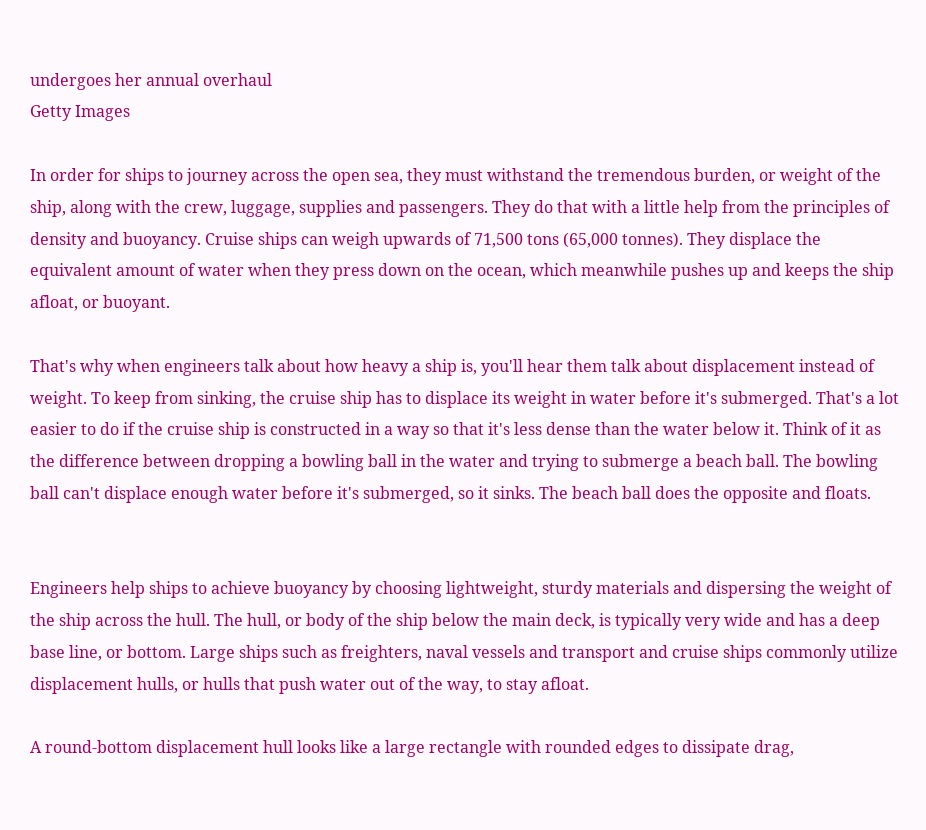undergoes her annual overhaul
Getty Images

In order for ships to journey across the open sea, they must withstand the tremendous burden, or weight of the ship, along with the crew, luggage, supplies and passengers. They do that with a little help from the principles of density and buoyancy. Cruise ships can weigh upwards of 71,500 tons (65,000 tonnes). They displace the equivalent amount of water when they press down on the ocean, which meanwhile pushes up and keeps the ship afloat, or buoyant.

That's why when engineers talk about how heavy a ship is, you'll hear them talk about displacement instead of weight. To keep from sinking, the cruise ship has to displace its weight in water before it's submerged. That's a lot easier to do if the cruise ship is constructed in a way so that it's less dense than the water below it. Think of it as the difference between dropping a bowling ball in the water and trying to submerge a beach ball. The bowling ball can't displace enough water before it's submerged, so it sinks. The beach ball does the opposite and floats.


Engineers help ships to achieve buoyancy by choosing lightweight, sturdy materials and dispersing the weight of the ship across the hull. The hull, or body of the ship below the main deck, is typically very wide and has a deep base line, or bottom. Large ships such as freighters, naval vessels and transport and cruise ships commonly utilize displacement hulls, or hulls that push water out of the way, to stay afloat.

A round-bottom displacement hull looks like a large rectangle with rounded edges to dissipate drag,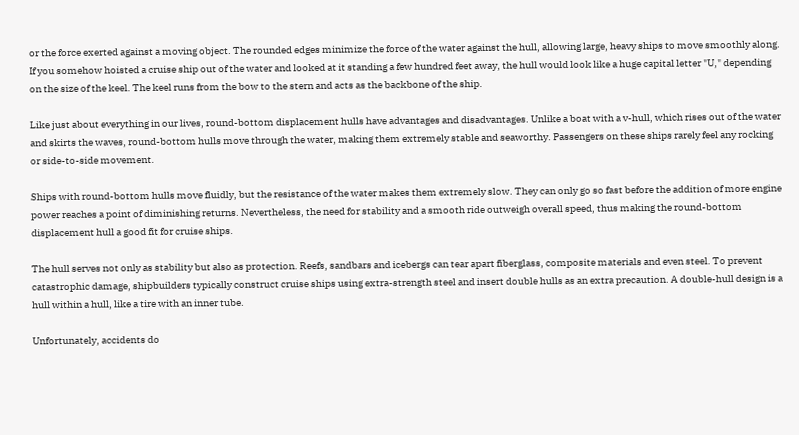or the force exerted against a moving object. The rounded edges minimize the force of the water against the hull, allowing large, heavy ships to move smoothly along. If you somehow hoisted a cruise ship out of the water and looked at it standing a few hundred feet away, the hull would look like a huge capital letter "U," depending on the size of the keel. The keel runs from the bow to the stern and acts as the backbone of the ship.

Like just about everything in our lives, round-bottom displacement hulls have advantages and disadvantages. Unlike a boat with a v-hull, which rises out of the water and skirts the waves, round-bottom hulls move through the water, making them extremely stable and seaworthy. Passengers on these ships rarely feel any rocking or side-to-side movement.

Ships with round-bottom hulls move fluidly, but the resistance of the water makes them extremely slow. They can only go so fast before the addition of more engine power reaches a point of diminishing returns. Nevertheless, the need for stability and a smooth ride outweigh overall speed, thus making the round-bottom displacement hull a good fit for cruise ships.

The hull serves not only as stability but also as protection. Reefs, sandbars and icebergs can tear apart fiberglass, composite materials and even steel. To prevent catastrophic damage, shipbuilders typically construct cruise ships using extra-strength steel and insert double hulls as an extra precaution. A double-hull design is a hull within a hull, like a tire with an inner tube.

Unfortunately, accidents do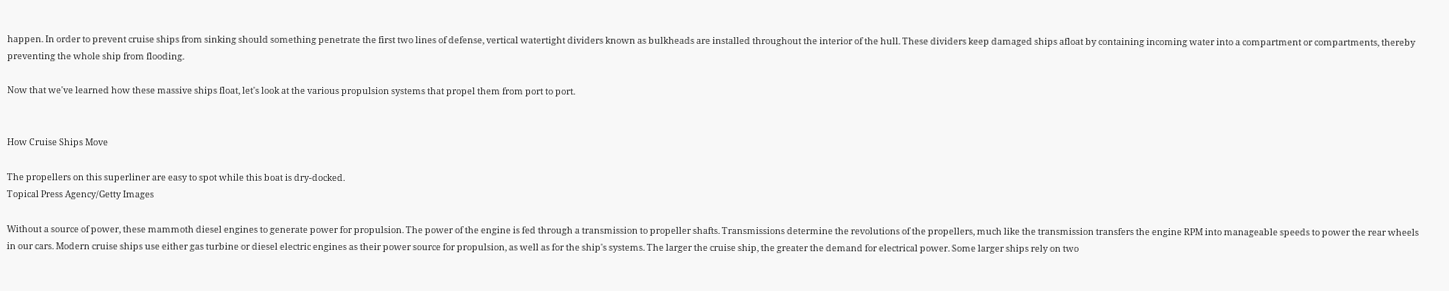happen. In order to prevent cruise ships from sinking should something penetrate the first two lines of defense, vertical watertight dividers known as bulkheads are installed throughout the interior of the hull. These dividers keep damaged ships afloat by containing incoming water into a compartment or compartments, thereby preventing the whole ship from flooding.

Now that we've learned how these massive ships float, let's look at the various propulsion systems that propel them from port to port.


How Cruise Ships Move

The propellers on this superliner are easy to spot while this boat is dry-docked.
Topical Press Agency/Getty Images

Without a source of power, these mammoth diesel engines to generate power for propulsion. The power of the engine is fed through a transmission to propeller shafts. Transmissions determine the revolutions of the propellers, much like the transmission transfers the engine RPM into manageable speeds to power the rear wheels in our cars. Modern cruise ships use either gas turbine or diesel electric engines as their power source for propulsion, as well as for the ship's systems. The larger the cruise ship, the greater the demand for electrical power. Some larger ships rely on two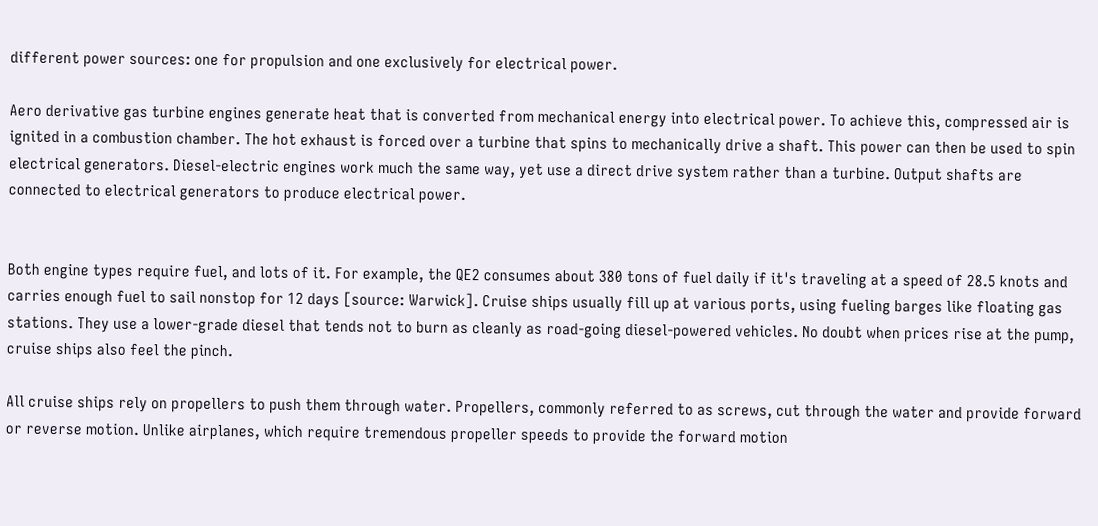different power sources: one for propulsion and one exclusively for electrical power.

Aero derivative gas turbine engines generate heat that is converted from mechanical energy into electrical power. To achieve this, compressed air is ignited in a combustion chamber. The hot exhaust is forced over a turbine that spins to mechanically drive a shaft. This power can then be used to spin electrical generators. Diesel-electric engines work much the same way, yet use a direct drive system rather than a turbine. Output shafts are connected to electrical generators to produce electrical power.


Both engine types require fuel, and lots of it. For example, the QE2 consumes about 380 tons of fuel daily if it's traveling at a speed of 28.5 knots and carries enough fuel to sail nonstop for 12 days [source: Warwick]. Cruise ships usually fill up at various ports, using fueling barges like floating gas stations. They use a lower-grade diesel that tends not to burn as cleanly as road-going diesel-powered vehicles. No doubt when prices rise at the pump, cruise ships also feel the pinch.

All cruise ships rely on propellers to push them through water. Propellers, commonly referred to as screws, cut through the water and provide forward or reverse motion. Unlike airplanes, which require tremendous propeller speeds to provide the forward motion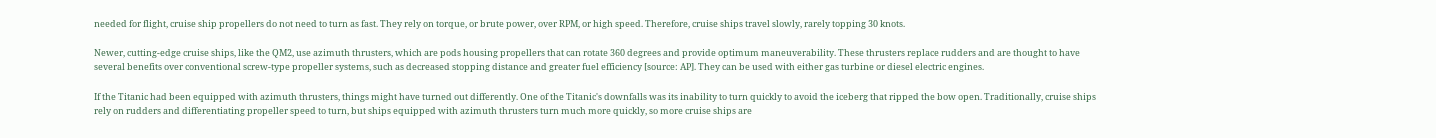needed for flight, cruise ship propellers do not need to turn as fast. They rely on torque, or brute power, over RPM, or high speed. Therefore, cruise ships travel slowly, rarely topping 30 knots.

Newer, cutting-edge cruise ships, like the QM2, use azimuth thrusters, which are pods housing propellers that can rotate 360 degrees and provide optimum maneuverability. These thrusters replace rudders and are thought to have several benefits over conventional screw-type propeller systems, such as decreased stopping distance and greater fuel efficiency [source: AP]. They can be used with either gas turbine or diesel electric engines.

If the Titanic had been equipped with azimuth thrusters, things might have turned out differently. One of the Titanic's downfalls was its inability to turn quickly to avoid the iceberg that ripped the bow open. Traditionally, cruise ships rely on rudders and differentiating propeller speed to turn, but ships equipped with azimuth thrusters turn much more quickly, so more cruise ships are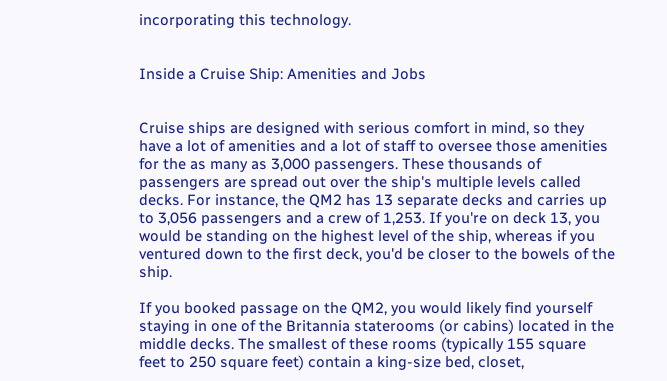incorporating this technology.


Inside a Cruise Ship: Amenities and Jobs


Cruise ships are designed with serious comfort in mind, so they have a lot of amenities and a lot of staff to oversee those amenities for the as many as 3,000 passengers. These thousands of passengers are spread out over the ship's multiple levels called decks. For instance, the QM2 has 13 separate decks and carries up to 3,056 passengers and a crew of 1,253. If you're on deck 13, you would be standing on the highest level of the ship, whereas if you ventured down to the first deck, you'd be closer to the bowels of the ship.

If you booked passage on the QM2, you would likely find yourself staying in one of the Britannia staterooms (or cabins) located in the middle decks. The smallest of these rooms (typically 155 square feet to 250 square feet) contain a king-size bed, closet,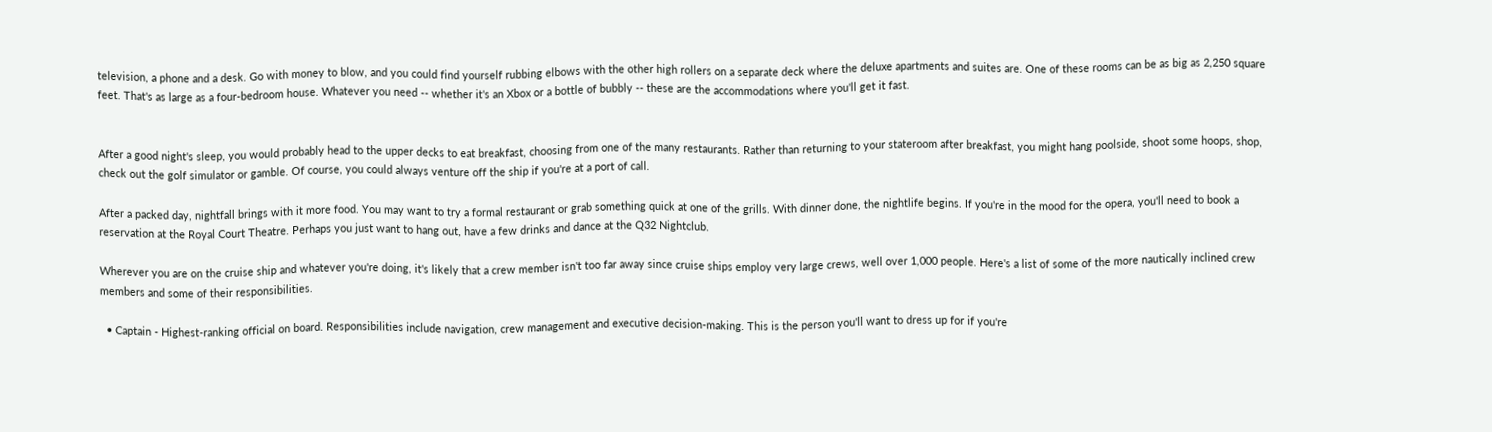television, a phone and a desk. Go with money to blow, and you could find yourself rubbing elbows with the other high rollers on a separate deck where the deluxe apartments and suites are. One of these rooms can be as big as 2,250 square feet. That's as large as a four-bedroom house. Whatever you need -- whether it's an Xbox or a bottle of bubbly -- these are the accommodations where you'll get it fast.


After a good night's sleep, you would probably head to the upper decks to eat breakfast, choosing from one of the many restaurants. Rather than returning to your stateroom after breakfast, you might hang poolside, shoot some hoops, shop, check out the golf simulator or gamble. Of course, you could always venture off the ship if you're at a port of call.

After a packed day, nightfall brings with it more food. You may want to try a formal restaurant or grab something quick at one of the grills. With dinner done, the nightlife begins. If you're in the mood for the opera, you'll need to book a reservation at the Royal Court Theatre. Perhaps you just want to hang out, have a few drinks and dance at the Q32 Nightclub.

Wherever you are on the cruise ship and whatever you're doing, it's likely that a crew member isn't too far away since cruise ships employ very large crews, well over 1,000 people. Here's a list of some of the more nautically inclined crew members and some of their responsibilities.

  • Captain - Highest-ranking official on board. Responsibilities include navigation, crew management and executive decision-making. This is the person you'll want to dress up for if you're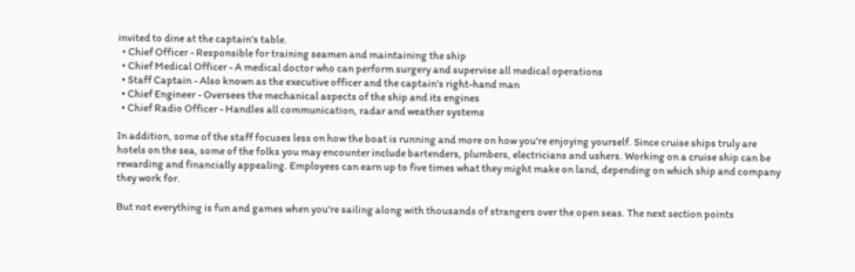invited to dine at the captain's table.
  • Chief Officer - Responsible for training seamen and maintaining the ship
  • Chief Medical Officer - A medical doctor who can perform surgery and supervise all medical operations
  • Staff Captain - Also known as the executive officer and the captain's right-hand man
  • Chief Engineer - Oversees the mechanical aspects of the ship and its engines
  • Chief Radio Officer - Handles all communication, radar and weather systems

In addition, some of the staff focuses less on how the boat is running and more on how you're enjoying yourself. Since cruise ships truly are hotels on the sea, some of the folks you may encounter include bartenders, plumbers, electricians and ushers. Working on a cruise ship can be rewarding and financially appealing. Employees can earn up to five times what they might make on land, depending on which ship and company they work for.

But not everything is fun and games when you're sailing along with thousands of strangers over the open seas. The next section points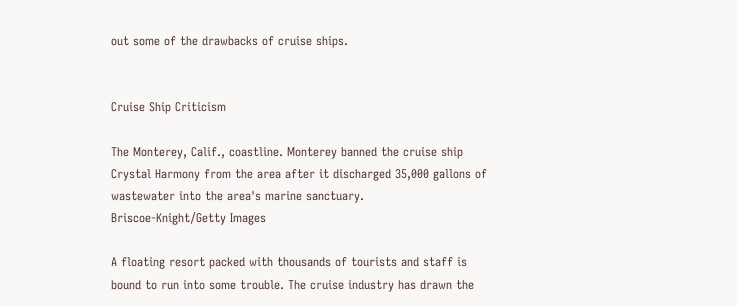out some of the drawbacks of cruise ships.


Cruise Ship Criticism

The Monterey, Calif., coastline. Monterey banned the cruise ship Crystal Harmony from the area after it discharged 35,000 gallons of wastewater into the area's marine sanctuary.
Briscoe-Knight/Getty Images

A floating resort packed with thousands of tourists and staff is bound to run into some trouble. The cruise industry has drawn the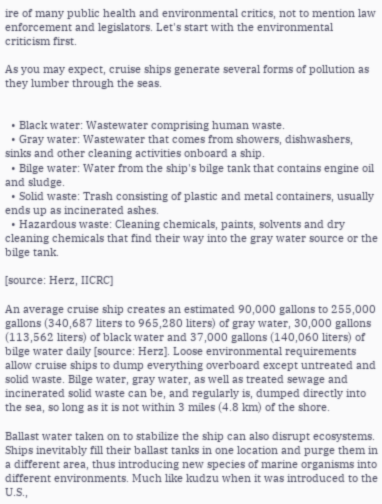ire of many public health and environmental critics, not to mention law enforcement and legislators. Let's start with the environmental criticism first.

As you may expect, cruise ships generate several forms of pollution as they lumber through the seas.


  • Black water: Wastewater comprising human waste.
  • Gray water: Wastewater that comes from showers, dishwashers, sinks and other cleaning activities onboard a ship.
  • Bilge water: Water from the ship's bilge tank that contains engine oil and sludge.
  • Solid waste: Trash consisting of plastic and metal containers, usually ends up as incinerated ashes.
  • Hazardous waste: Cleaning chemicals, paints, solvents and dry cleaning chemicals that find their way into the gray water source or the bilge tank.

[source: Herz, IICRC]

An average cruise ship creates an estimated 90,000 gallons to 255,000 gallons (340,687 liters to 965,280 liters) of gray water, 30,000 gallons (113,562 liters) of black water and 37,000 gallons (140,060 liters) of bilge water daily [source: Herz]. Loose environmental requirements allow cruise ships to dump everything overboard except untreated and solid waste. Bilge water, gray water, as well as treated sewage and incinerated solid waste can be, and regularly is, dumped directly into the sea, so long as it is not within 3 miles (4.8 km) of the shore.

Ballast water taken on to stabilize the ship can also disrupt ecosystems. Ships inevitably fill their ballast tanks in one location and purge them in a different area, thus introducing new species of marine organisms into different environments. Much like kudzu when it was introduced to the U.S.,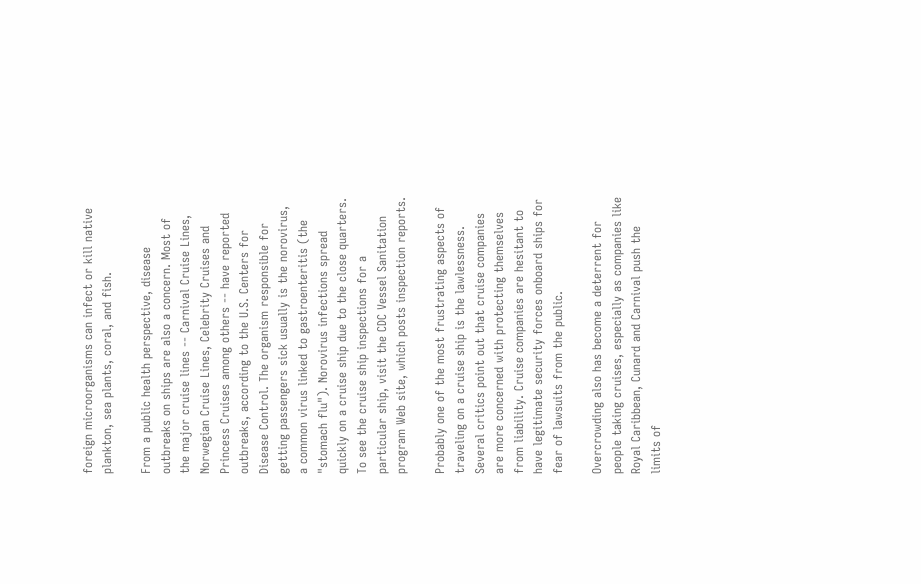foreign microorganisms can infect or kill native plankton, sea plants, coral, and fish.

From a public health perspective, disease outbreaks on ships are also a concern. Most of the major cruise lines -- Carnival Cruise Lines, Norwegian Cruise Lines, Celebrity Cruises and Princess Cruises among others -- have reported outbreaks, according to the U.S. Centers for Disease Control. The organism responsible for getting passengers sick usually is the norovirus, a common virus linked to gastroenteritis (the "stomach flu"). Norovirus infections spread quickly on a cruise ship due to the close quarters. To see the cruise ship inspections for a particular ship, visit the CDC Vessel Sanitation program Web site, which posts inspection reports.

Probably one of the most frustrating aspects of traveling on a cruise ship is the lawlessness. Several critics point out that cruise companies are more concerned with protecting themselves from liability. Cruise companies are hesitant to have legitimate security forces onboard ships for fear of lawsuits from the public.

Overcrowding also has become a deterrent for people taking cruises, especially as companies like Royal Caribbean, Cunard and Carnival push the limits of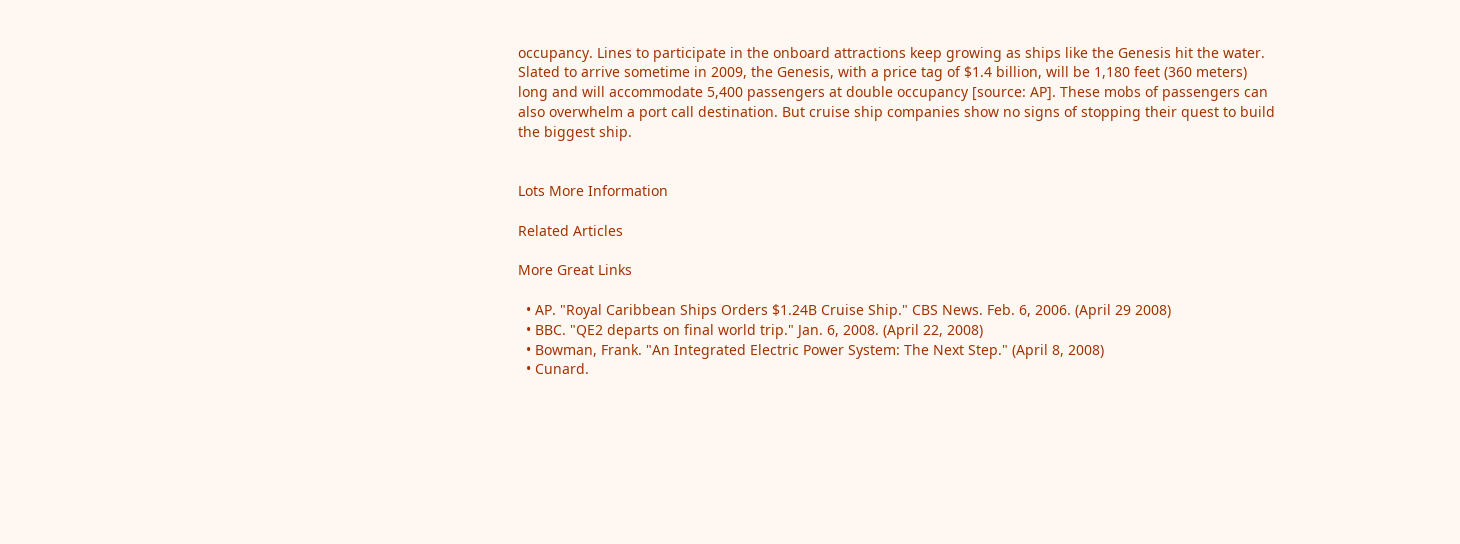occupancy. Lines to participate in the onboard attractions keep growing as ships like the Genesis hit the water. Slated to arrive sometime in 2009, the Genesis, with a price tag of $1.4 billion, will be 1,180 feet (360 meters) long and will accommodate 5,400 passengers at double occupancy [source: AP]. These mobs of passengers can also overwhelm a port call destination. But cruise ship companies show no signs of stopping their quest to build the biggest ship.


Lots More Information

Related Articles

More Great Links

  • AP. "Royal Caribbean Ships Orders $1.24B Cruise Ship." CBS News. Feb. 6, 2006. (April 29 2008)
  • BBC. "QE2 departs on final world trip." Jan. 6, 2008. (April 22, 2008)
  • Bowman, Frank. "An Integrated Electric Power System: The Next Step." (April 8, 2008)
  • Cunard.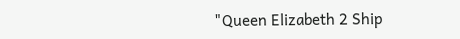"Queen Elizabeth 2 Ship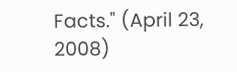Facts." (April 23, 2008)